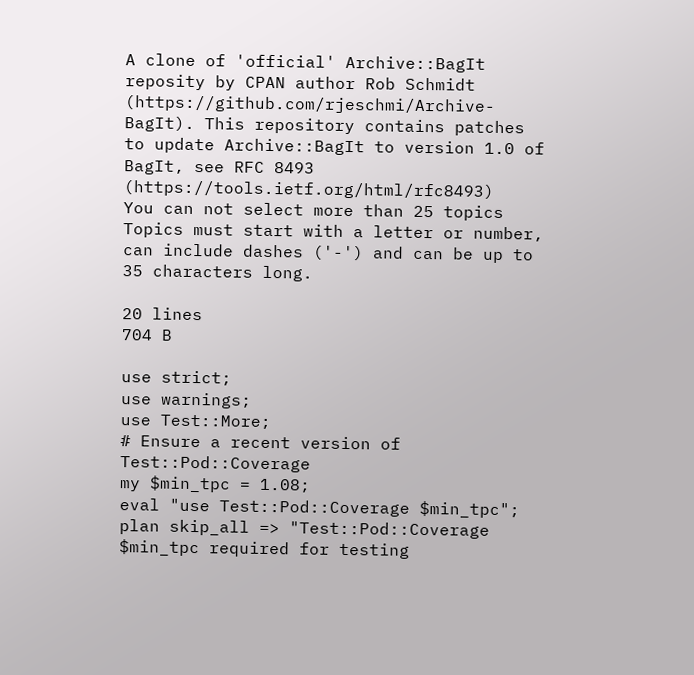A clone of 'official' Archive::BagIt reposity by CPAN author Rob Schmidt (https://github.com/rjeschmi/Archive-BagIt). This repository contains patches to update Archive::BagIt to version 1.0 of BagIt, see RFC 8493 (https://tools.ietf.org/html/rfc8493)
You can not select more than 25 topics Topics must start with a letter or number, can include dashes ('-') and can be up to 35 characters long.

20 lines
704 B

use strict;
use warnings;
use Test::More;
# Ensure a recent version of Test::Pod::Coverage
my $min_tpc = 1.08;
eval "use Test::Pod::Coverage $min_tpc";
plan skip_all => "Test::Pod::Coverage $min_tpc required for testing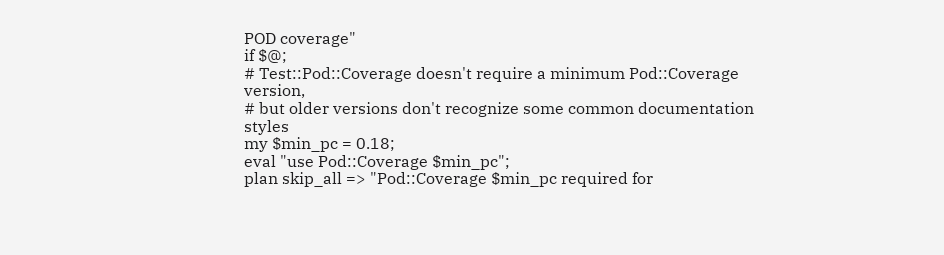POD coverage"
if $@;
# Test::Pod::Coverage doesn't require a minimum Pod::Coverage version,
# but older versions don't recognize some common documentation styles
my $min_pc = 0.18;
eval "use Pod::Coverage $min_pc";
plan skip_all => "Pod::Coverage $min_pc required for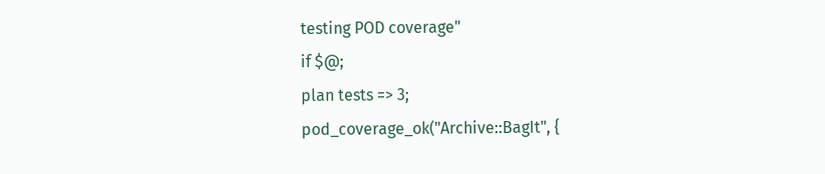testing POD coverage"
if $@;
plan tests => 3;
pod_coverage_ok("Archive::BagIt", {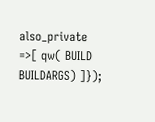also_private =>[ qw( BUILD BUILDARGS) ]});